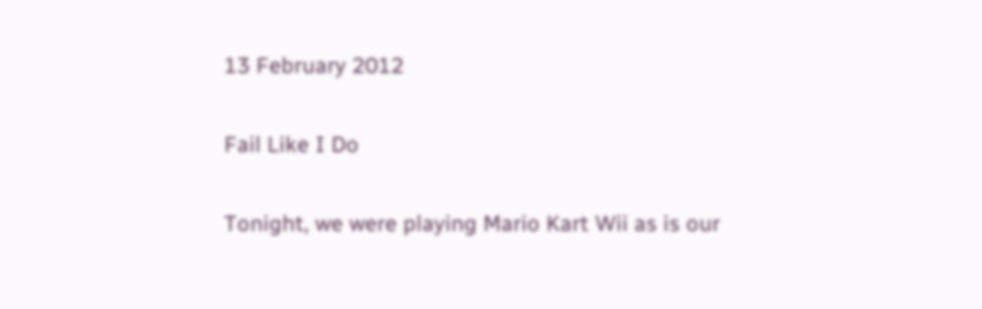13 February 2012

Fail Like I Do

Tonight, we were playing Mario Kart Wii as is our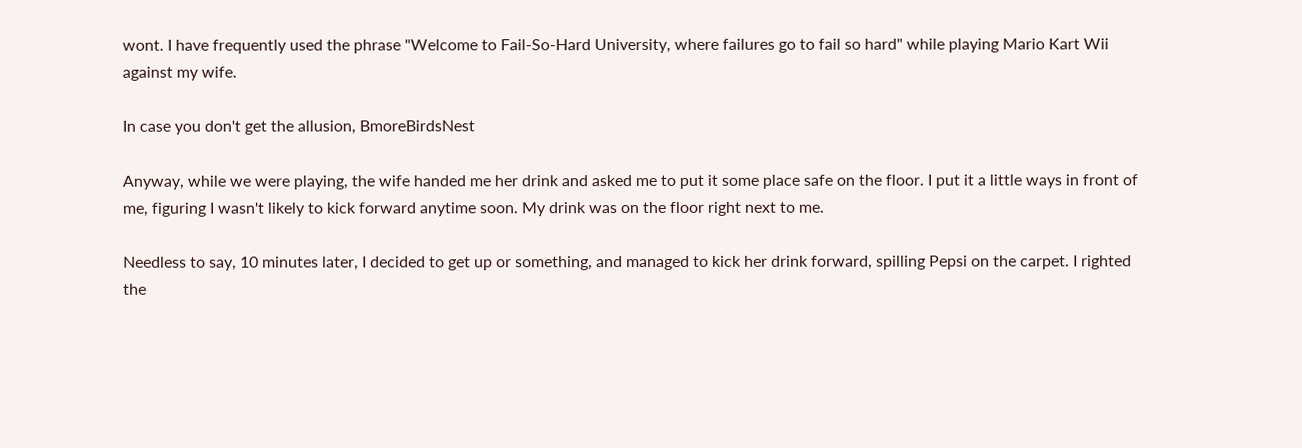wont. I have frequently used the phrase "Welcome to Fail-So-Hard University, where failures go to fail so hard" while playing Mario Kart Wii against my wife.

In case you don't get the allusion, BmoreBirdsNest

Anyway, while we were playing, the wife handed me her drink and asked me to put it some place safe on the floor. I put it a little ways in front of me, figuring I wasn't likely to kick forward anytime soon. My drink was on the floor right next to me.

Needless to say, 10 minutes later, I decided to get up or something, and managed to kick her drink forward, spilling Pepsi on the carpet. I righted the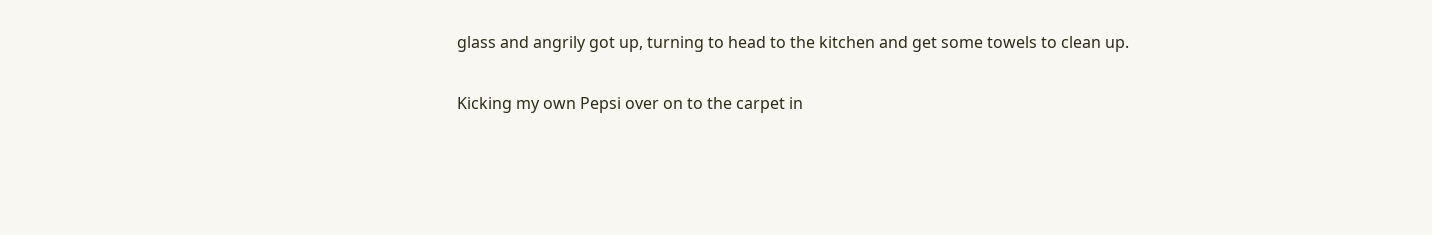glass and angrily got up, turning to head to the kitchen and get some towels to clean up.

Kicking my own Pepsi over on to the carpet in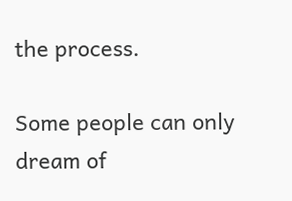the process.

Some people can only dream of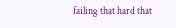failing that hard that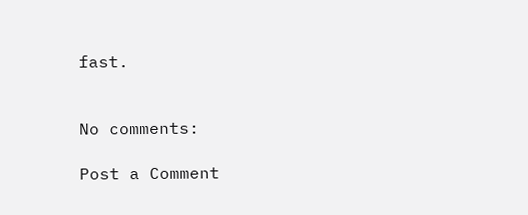fast.


No comments:

Post a Comment